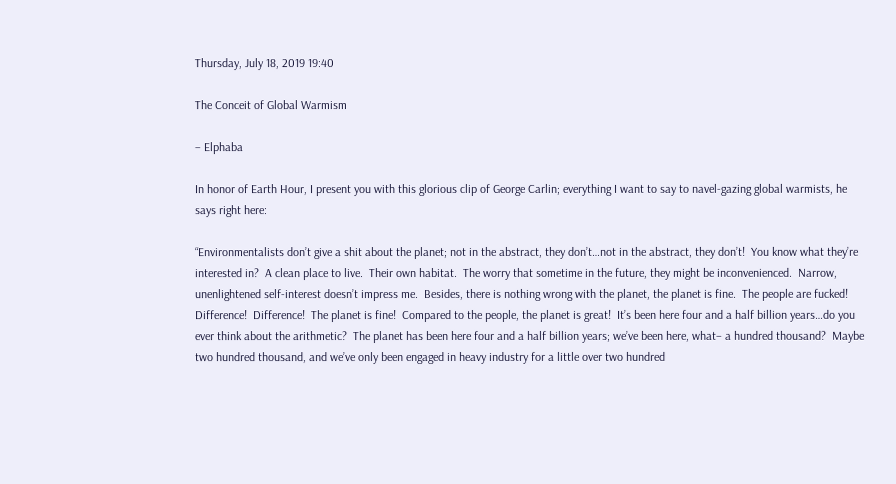Thursday, July 18, 2019 19:40

The Conceit of Global Warmism

– Elphaba

In honor of Earth Hour, I present you with this glorious clip of George Carlin; everything I want to say to navel-gazing global warmists, he says right here:

“Environmentalists don’t give a shit about the planet; not in the abstract, they don’t…not in the abstract, they don’t!  You know what they’re interested in?  A clean place to live.  Their own habitat.  The worry that sometime in the future, they might be inconvenienced.  Narrow, unenlightened self-interest doesn’t impress me.  Besides, there is nothing wrong with the planet, the planet is fine.  The people are fucked!  Difference!  Difference!  The planet is fine!  Compared to the people, the planet is great!  It’s been here four and a half billion years…do you ever think about the arithmetic?  The planet has been here four and a half billion years; we’ve been here, what– a hundred thousand?  Maybe two hundred thousand, and we’ve only been engaged in heavy industry for a little over two hundred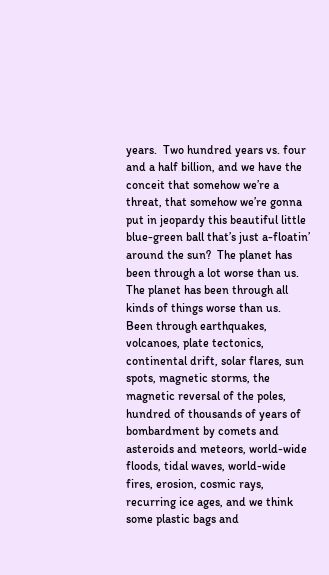years.  Two hundred years vs. four and a half billion, and we have the conceit that somehow we’re a threat, that somehow we’re gonna put in jeopardy this beautiful little blue-green ball that’s just a-floatin’ around the sun?  The planet has been through a lot worse than us.  The planet has been through all kinds of things worse than us.  Been through earthquakes, volcanoes, plate tectonics, continental drift, solar flares, sun spots, magnetic storms, the magnetic reversal of the poles, hundred of thousands of years of bombardment by comets and asteroids and meteors, world-wide floods, tidal waves, world-wide fires, erosion, cosmic rays, recurring ice ages, and we think some plastic bags and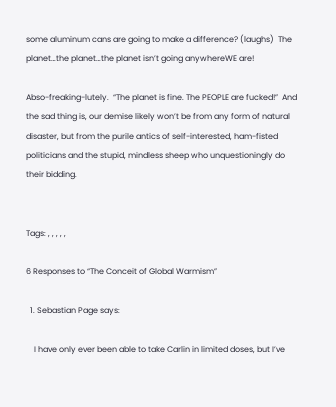some aluminum cans are going to make a difference? (laughs)  The planet…the planet…the planet isn’t going anywhereWE are!

Abso-freaking-lutely.  “The planet is fine. The PEOPLE are fucked!”  And the sad thing is, our demise likely won’t be from any form of natural disaster, but from the purile antics of self-interested, ham-fisted politicians and the stupid, mindless sheep who unquestioningly do their bidding.


Tags: , , , , ,

6 Responses to “The Conceit of Global Warmism”

  1. Sebastian Page says:

    I have only ever been able to take Carlin in limited doses, but I’ve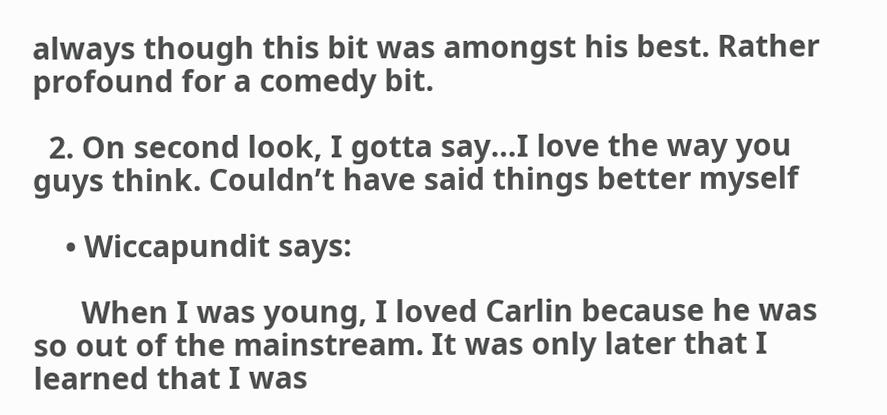always though this bit was amongst his best. Rather profound for a comedy bit.

  2. On second look, I gotta say…I love the way you guys think. Couldn’t have said things better myself

    • Wiccapundit says:

      When I was young, I loved Carlin because he was so out of the mainstream. It was only later that I learned that I was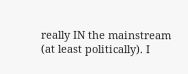really IN the mainstream (at least politically). I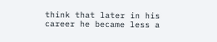think that later in his career he became less a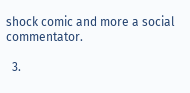shock comic and more a social commentator.

  3.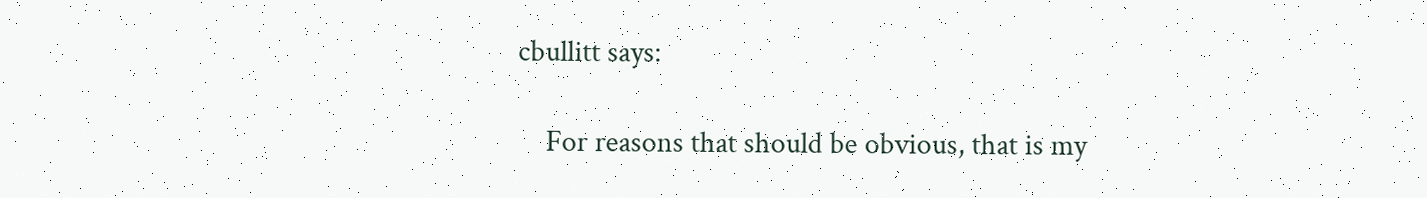cbullitt says:

    For reasons that should be obvious, that is my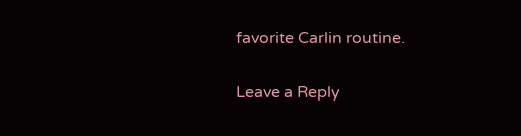favorite Carlin routine.

Leave a Reply